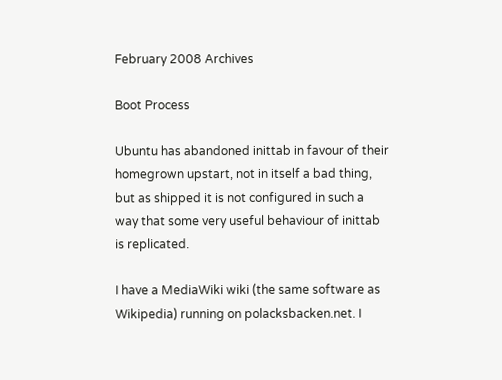February 2008 Archives

Boot Process

Ubuntu has abandoned inittab in favour of their homegrown upstart, not in itself a bad thing, but as shipped it is not configured in such a way that some very useful behaviour of inittab is replicated.

I have a MediaWiki wiki (the same software as Wikipedia) running on polacksbacken.net. I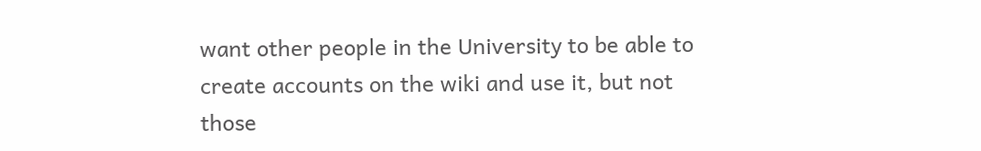want other people in the University to be able to create accounts on the wiki and use it, but not those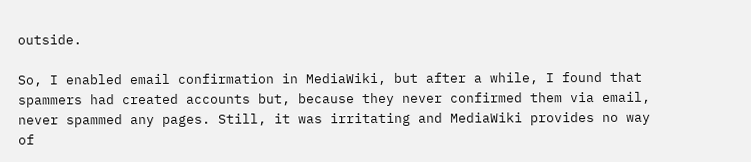outside.

So, I enabled email confirmation in MediaWiki, but after a while, I found that spammers had created accounts but, because they never confirmed them via email, never spammed any pages. Still, it was irritating and MediaWiki provides no way of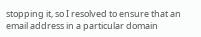stopping it, so I resolved to ensure that an email address in a particular domain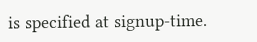is specified at signup-time.